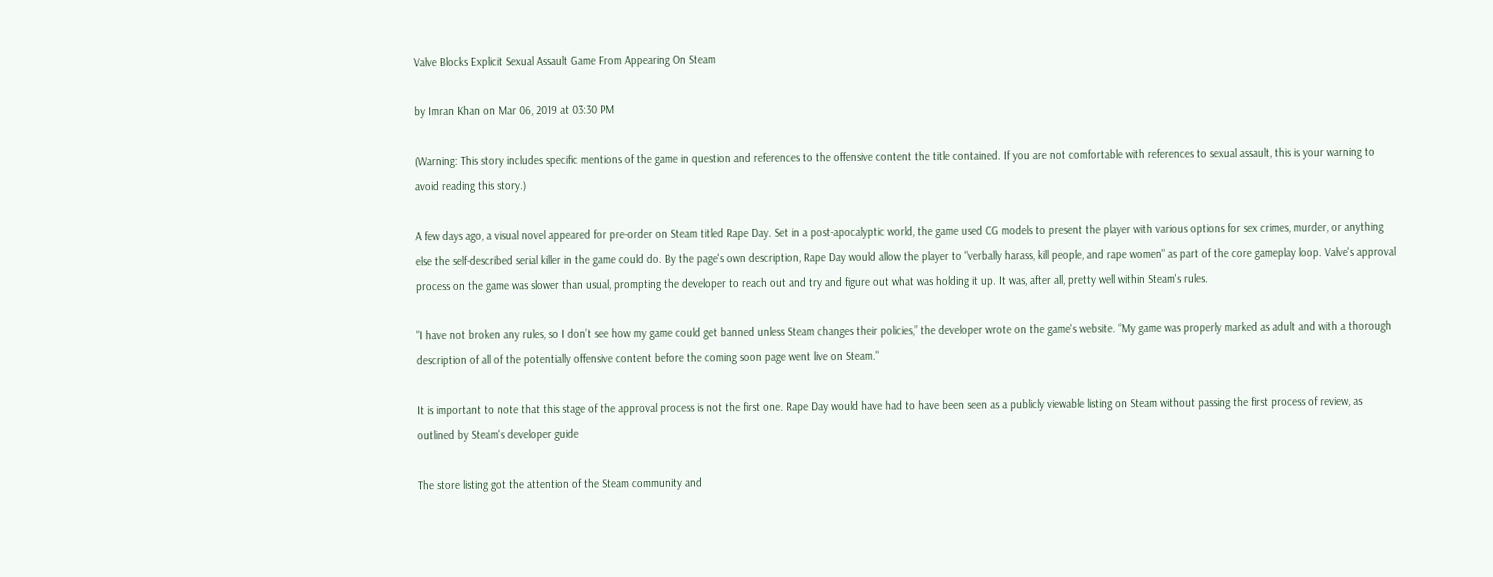Valve Blocks Explicit Sexual Assault Game From Appearing On Steam

by Imran Khan on Mar 06, 2019 at 03:30 PM

(Warning: This story includes specific mentions of the game in question and references to the offensive content the title contained. If you are not comfortable with references to sexual assault, this is your warning to avoid reading this story.)

A few days ago, a visual novel appeared for pre-order on Steam titled Rape Day. Set in a post-apocalyptic world, the game used CG models to present the player with various options for sex crimes, murder, or anything else the self-described serial killer in the game could do. By the page's own description, Rape Day would allow the player to "verbally harass, kill people, and rape women" as part of the core gameplay loop. Valve's approval process on the game was slower than usual, prompting the developer to reach out and try and figure out what was holding it up. It was, after all, pretty well within Steam's rules.

"I have not broken any rules, so I don’t see how my game could get banned unless Steam changes their policies,” the developer wrote on the game's website. “My game was properly marked as adult and with a thorough description of all of the potentially offensive content before the coming soon page went live on Steam."

It is important to note that this stage of the approval process is not the first one. Rape Day would have had to have been seen as a publicly viewable listing on Steam without passing the first process of review, as outlined by Steam's developer guide

The store listing got the attention of the Steam community and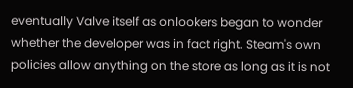eventually Valve itself as onlookers began to wonder whether the developer was in fact right. Steam's own policies allow anything on the store as long as it is not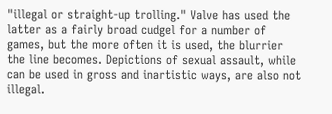"illegal or straight-up trolling." Valve has used the latter as a fairly broad cudgel for a number of games, but the more often it is used, the blurrier the line becomes. Depictions of sexual assault, while can be used in gross and inartistic ways, are also not illegal.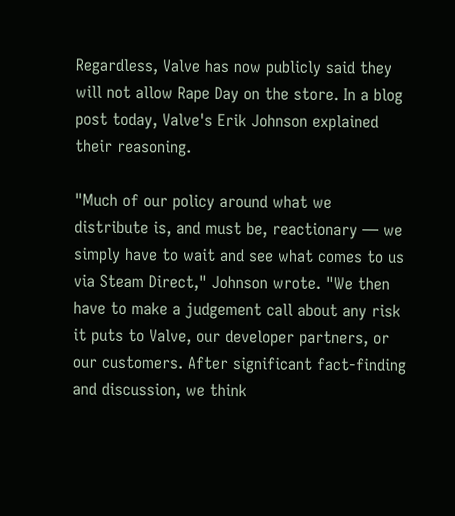Regardless, Valve has now publicly said they will not allow Rape Day on the store. In a blog post today, Valve's Erik Johnson explained their reasoning.

"Much of our policy around what we distribute is, and must be, reactionary — we simply have to wait and see what comes to us via Steam Direct," Johnson wrote. "We then have to make a judgement call about any risk it puts to Valve, our developer partners, or our customers. After significant fact-finding and discussion, we think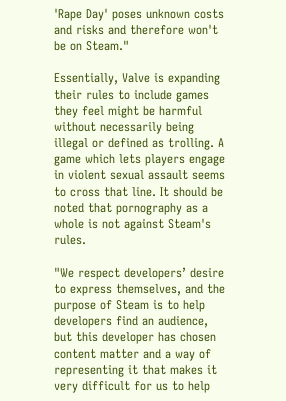'Rape Day' poses unknown costs and risks and therefore won't be on Steam."

Essentially, Valve is expanding their rules to include games they feel might be harmful without necessarily being illegal or defined as trolling. A game which lets players engage in violent sexual assault seems to cross that line. It should be noted that pornography as a whole is not against Steam's rules.

"We respect developers’ desire to express themselves, and the purpose of Steam is to help developers find an audience, but this developer has chosen content matter and a way of representing it that makes it very difficult for us to help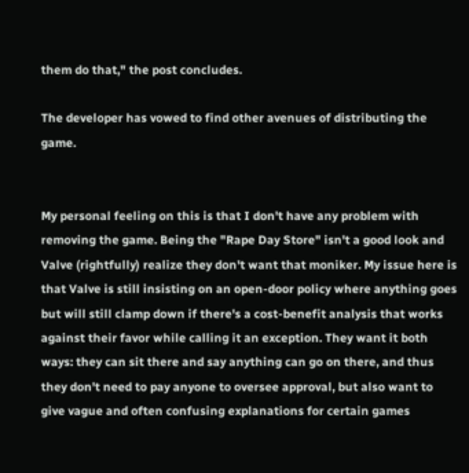them do that," the post concludes.

The developer has vowed to find other avenues of distributing the game.


My personal feeling on this is that I don't have any problem with removing the game. Being the "Rape Day Store" isn't a good look and Valve (rightfully) realize they don't want that moniker. My issue here is that Valve is still insisting on an open-door policy where anything goes but will still clamp down if there's a cost-benefit analysis that works against their favor while calling it an exception. They want it both ways: they can sit there and say anything can go on there, and thus they don't need to pay anyone to oversee approval, but also want to give vague and often confusing explanations for certain games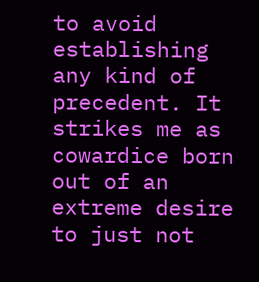to avoid establishing any kind of precedent. It strikes me as cowardice born out of an extreme desire to just not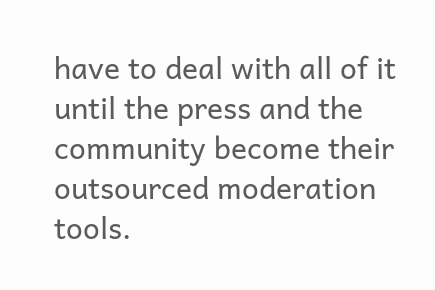have to deal with all of it until the press and the community become their outsourced moderation tools.